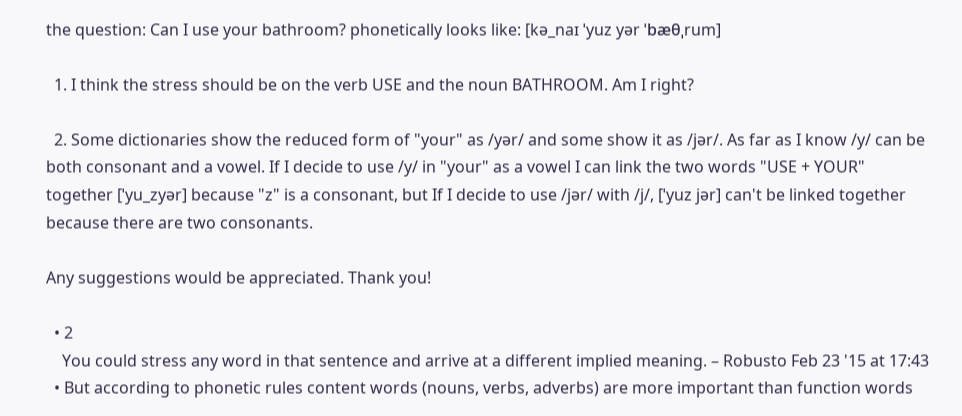the question: Can I use your bathroom? phonetically looks like: [kə_naɪ ˈyuz yər ˈbæθˌrum]

  1. I think the stress should be on the verb USE and the noun BATHROOM. Am I right?

  2. Some dictionaries show the reduced form of "your" as /yər/ and some show it as /jər/. As far as I know /y/ can be both consonant and a vowel. If I decide to use /y/ in "your" as a vowel I can link the two words "USE + YOUR" together [ˈyu_zyər] because "z" is a consonant, but If I decide to use /jər/ with /j/, [ˈyuz jər] can't be linked together because there are two consonants.

Any suggestions would be appreciated. Thank you!

  • 2
    You could stress any word in that sentence and arrive at a different implied meaning. – Robusto Feb 23 '15 at 17:43
  • But according to phonetic rules content words (nouns, verbs, adverbs) are more important than function words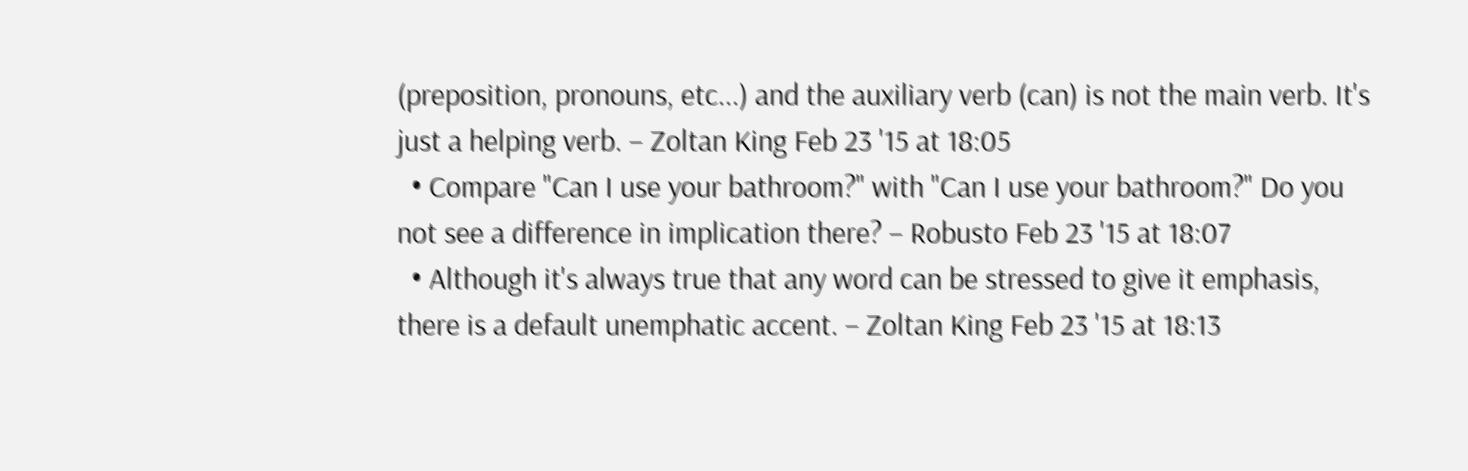(preposition, pronouns, etc...) and the auxiliary verb (can) is not the main verb. It's just a helping verb. – Zoltan King Feb 23 '15 at 18:05
  • Compare "Can I use your bathroom?" with "Can I use your bathroom?" Do you not see a difference in implication there? – Robusto Feb 23 '15 at 18:07
  • Although it's always true that any word can be stressed to give it emphasis, there is a default unemphatic accent. – Zoltan King Feb 23 '15 at 18:13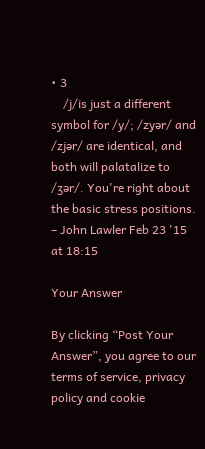• 3
    /j/is just a different symbol for /y/; /zyər/ and /zjər/ are identical, and both will palatalize to /ʒər/. You're right about the basic stress positions. – John Lawler Feb 23 '15 at 18:15

Your Answer

By clicking “Post Your Answer”, you agree to our terms of service, privacy policy and cookie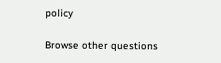policy

Browse other questions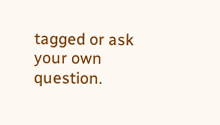tagged or ask your own question.